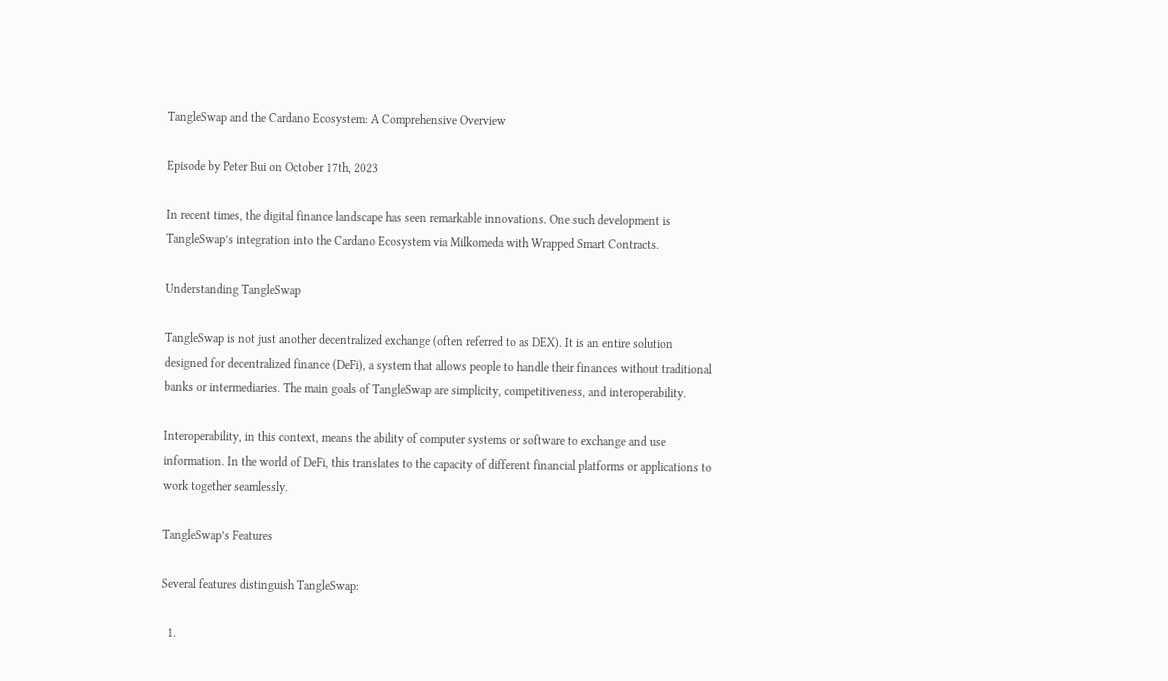TangleSwap and the Cardano Ecosystem: A Comprehensive Overview

Episode by Peter Bui on October 17th, 2023

In recent times, the digital finance landscape has seen remarkable innovations. One such development is TangleSwap’s integration into the Cardano Ecosystem via Milkomeda with Wrapped Smart Contracts.

Understanding TangleSwap

TangleSwap is not just another decentralized exchange (often referred to as DEX). It is an entire solution designed for decentralized finance (DeFi), a system that allows people to handle their finances without traditional banks or intermediaries. The main goals of TangleSwap are simplicity, competitiveness, and interoperability.

Interoperability, in this context, means the ability of computer systems or software to exchange and use information. In the world of DeFi, this translates to the capacity of different financial platforms or applications to work together seamlessly.

TangleSwap’s Features

Several features distinguish TangleSwap:

  1.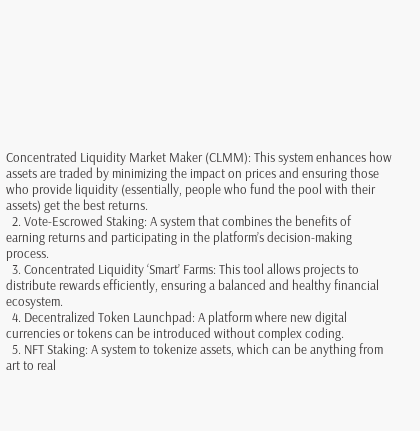Concentrated Liquidity Market Maker (CLMM): This system enhances how assets are traded by minimizing the impact on prices and ensuring those who provide liquidity (essentially, people who fund the pool with their assets) get the best returns.
  2. Vote-Escrowed Staking: A system that combines the benefits of earning returns and participating in the platform’s decision-making process.
  3. Concentrated Liquidity ‘Smart’ Farms: This tool allows projects to distribute rewards efficiently, ensuring a balanced and healthy financial ecosystem.
  4. Decentralized Token Launchpad: A platform where new digital currencies or tokens can be introduced without complex coding.
  5. NFT Staking: A system to tokenize assets, which can be anything from art to real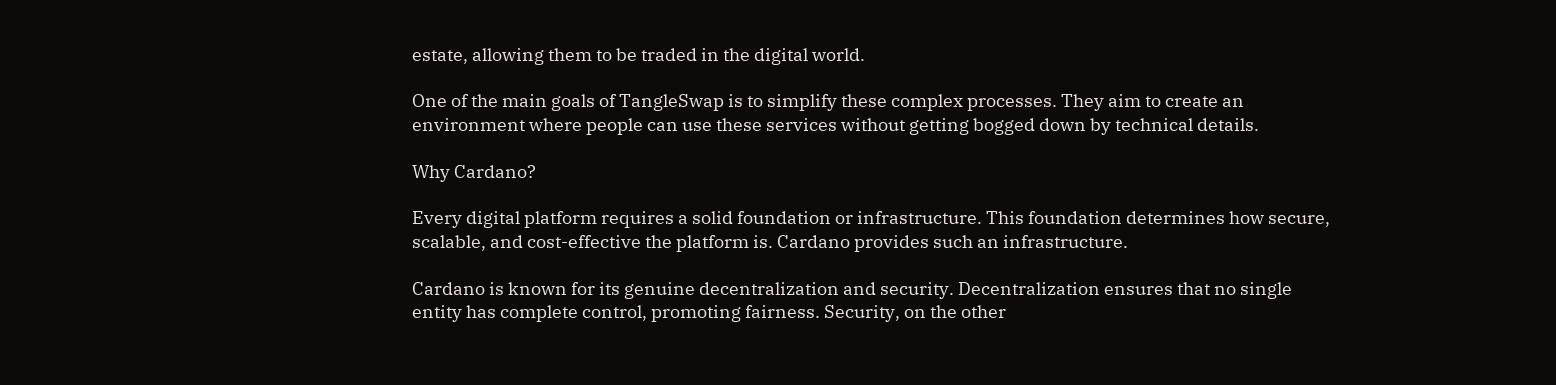estate, allowing them to be traded in the digital world.

One of the main goals of TangleSwap is to simplify these complex processes. They aim to create an environment where people can use these services without getting bogged down by technical details.

Why Cardano?

Every digital platform requires a solid foundation or infrastructure. This foundation determines how secure, scalable, and cost-effective the platform is. Cardano provides such an infrastructure.

Cardano is known for its genuine decentralization and security. Decentralization ensures that no single entity has complete control, promoting fairness. Security, on the other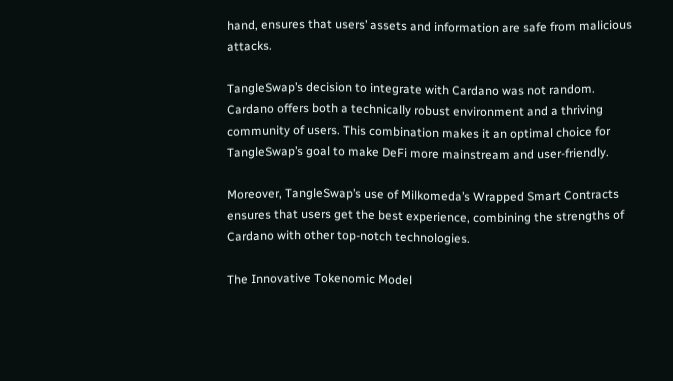hand, ensures that users’ assets and information are safe from malicious attacks.

TangleSwap’s decision to integrate with Cardano was not random. Cardano offers both a technically robust environment and a thriving community of users. This combination makes it an optimal choice for TangleSwap’s goal to make DeFi more mainstream and user-friendly.

Moreover, TangleSwap’s use of Milkomeda’s Wrapped Smart Contracts ensures that users get the best experience, combining the strengths of Cardano with other top-notch technologies.

The Innovative Tokenomic Model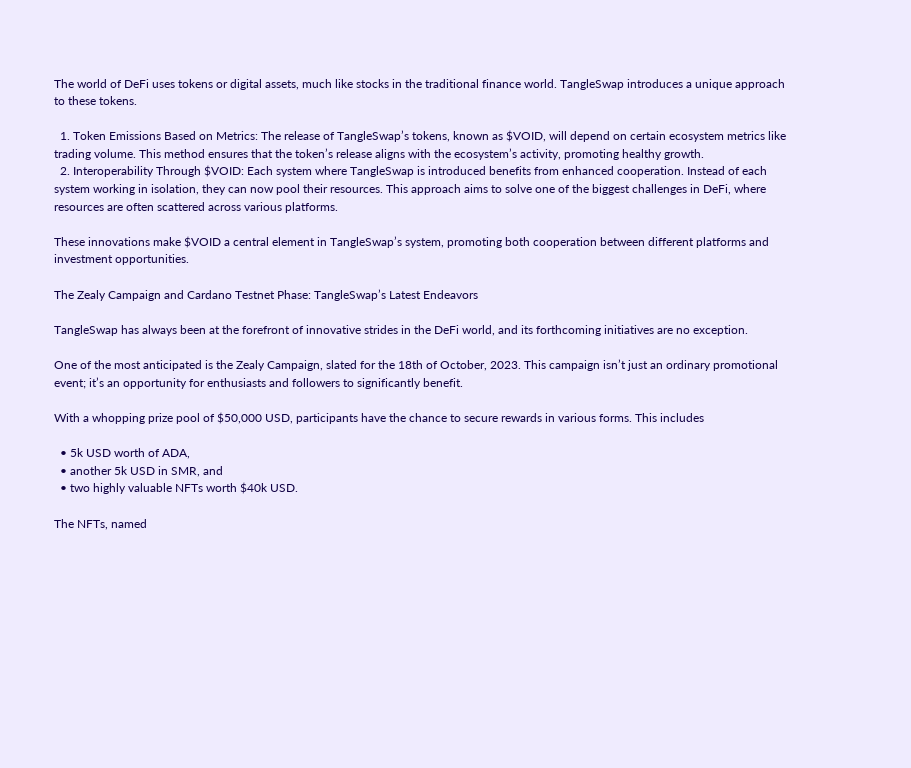The world of DeFi uses tokens or digital assets, much like stocks in the traditional finance world. TangleSwap introduces a unique approach to these tokens.

  1. Token Emissions Based on Metrics: The release of TangleSwap’s tokens, known as $VOID, will depend on certain ecosystem metrics like trading volume. This method ensures that the token’s release aligns with the ecosystem’s activity, promoting healthy growth.
  2. Interoperability Through $VOID: Each system where TangleSwap is introduced benefits from enhanced cooperation. Instead of each system working in isolation, they can now pool their resources. This approach aims to solve one of the biggest challenges in DeFi, where resources are often scattered across various platforms.

These innovations make $VOID a central element in TangleSwap’s system, promoting both cooperation between different platforms and investment opportunities.

The Zealy Campaign and Cardano Testnet Phase: TangleSwap’s Latest Endeavors

TangleSwap has always been at the forefront of innovative strides in the DeFi world, and its forthcoming initiatives are no exception.

One of the most anticipated is the Zealy Campaign, slated for the 18th of October, 2023. This campaign isn’t just an ordinary promotional event; it’s an opportunity for enthusiasts and followers to significantly benefit.

With a whopping prize pool of $50,000 USD, participants have the chance to secure rewards in various forms. This includes

  • 5k USD worth of ADA,
  • another 5k USD in SMR, and
  • two highly valuable NFTs worth $40k USD.

The NFTs, named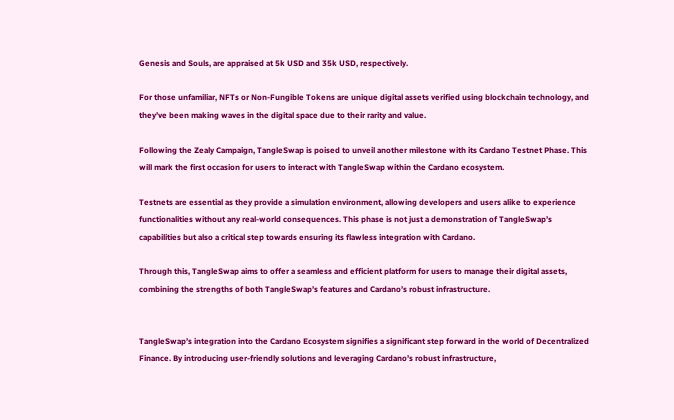Genesis and Souls, are appraised at 5k USD and 35k USD, respectively.

For those unfamiliar, NFTs or Non-Fungible Tokens are unique digital assets verified using blockchain technology, and they’ve been making waves in the digital space due to their rarity and value.

Following the Zealy Campaign, TangleSwap is poised to unveil another milestone with its Cardano Testnet Phase. This will mark the first occasion for users to interact with TangleSwap within the Cardano ecosystem.

Testnets are essential as they provide a simulation environment, allowing developers and users alike to experience functionalities without any real-world consequences. This phase is not just a demonstration of TangleSwap’s capabilities but also a critical step towards ensuring its flawless integration with Cardano.

Through this, TangleSwap aims to offer a seamless and efficient platform for users to manage their digital assets, combining the strengths of both TangleSwap’s features and Cardano’s robust infrastructure.


TangleSwap’s integration into the Cardano Ecosystem signifies a significant step forward in the world of Decentralized Finance. By introducing user-friendly solutions and leveraging Cardano’s robust infrastructure,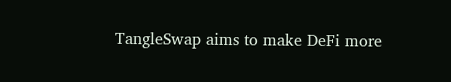TangleSwap aims to make DeFi more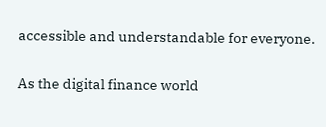accessible and understandable for everyone.

As the digital finance world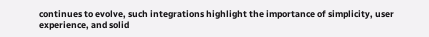continues to evolve, such integrations highlight the importance of simplicity, user experience, and solid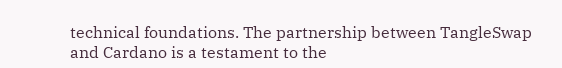technical foundations. The partnership between TangleSwap and Cardano is a testament to the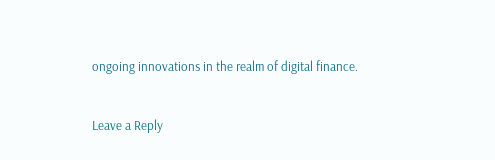ongoing innovations in the realm of digital finance.


Leave a Reply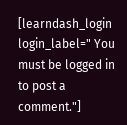[learndash_login login_label=" You must be logged in to post a comment."]